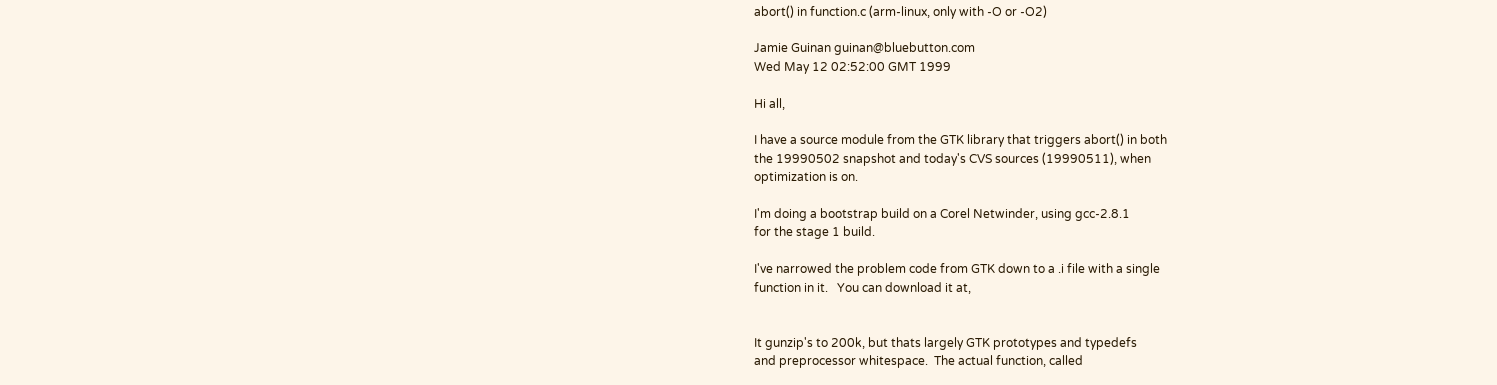abort() in function.c (arm-linux, only with -O or -O2)

Jamie Guinan guinan@bluebutton.com
Wed May 12 02:52:00 GMT 1999

Hi all,

I have a source module from the GTK library that triggers abort() in both
the 19990502 snapshot and today's CVS sources (19990511), when
optimization is on.

I'm doing a bootstrap build on a Corel Netwinder, using gcc-2.8.1
for the stage 1 build.

I've narrowed the problem code from GTK down to a .i file with a single
function in it.   You can download it at,


It gunzip's to 200k, but thats largely GTK prototypes and typedefs
and preprocessor whitespace.  The actual function, called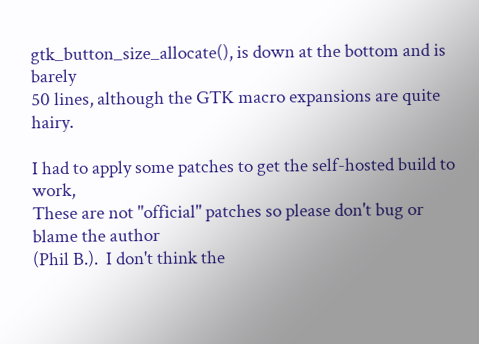gtk_button_size_allocate(), is down at the bottom and is barely
50 lines, although the GTK macro expansions are quite hairy.

I had to apply some patches to get the self-hosted build to work,
These are not "official" patches so please don't bug or blame the author
(Phil B.).  I don't think the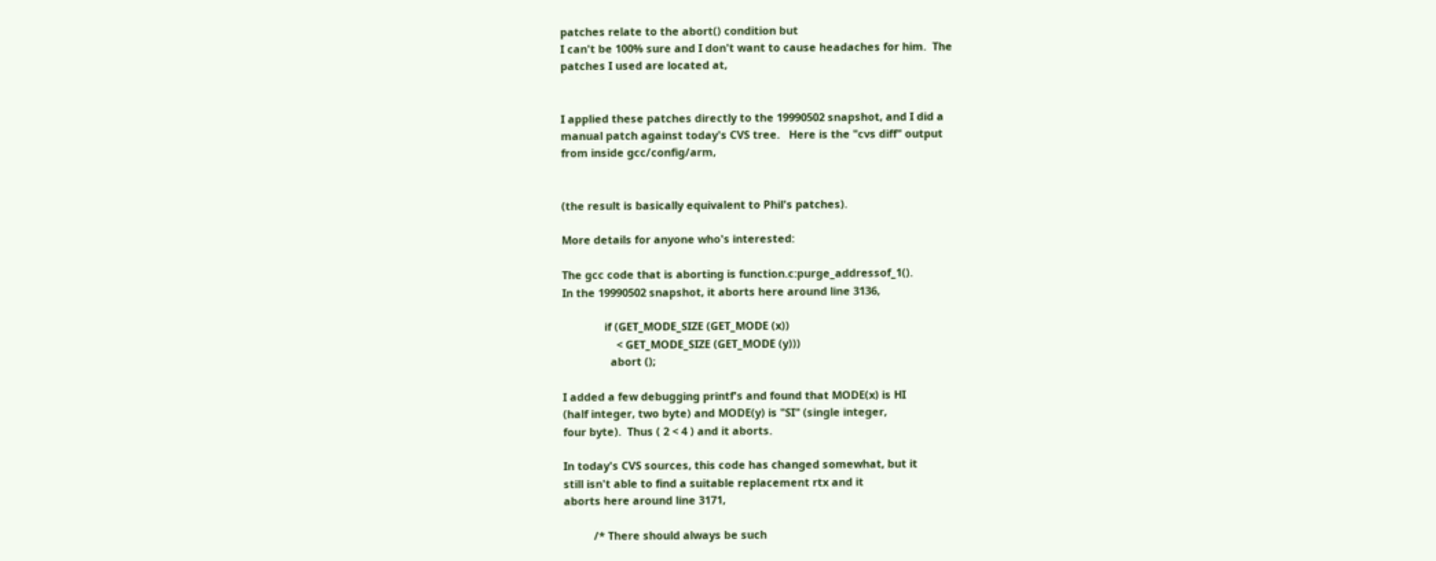patches relate to the abort() condition but
I can't be 100% sure and I don't want to cause headaches for him.  The
patches I used are located at,


I applied these patches directly to the 19990502 snapshot, and I did a
manual patch against today's CVS tree.   Here is the "cvs diff" output
from inside gcc/config/arm,


(the result is basically equivalent to Phil's patches).

More details for anyone who's interested:

The gcc code that is aborting is function.c:purge_addressof_1().
In the 19990502 snapshot, it aborts here around line 3136,

              if (GET_MODE_SIZE (GET_MODE (x))
                  < GET_MODE_SIZE (GET_MODE (y)))
                abort ();

I added a few debugging printf's and found that MODE(x) is HI
(half integer, two byte) and MODE(y) is "SI" (single integer,
four byte).  Thus ( 2 < 4 ) and it aborts.

In today's CVS sources, this code has changed somewhat, but it
still isn't able to find a suitable replacement rtx and it
aborts here around line 3171,

          /* There should always be such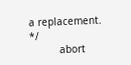a replacement.  */
          abort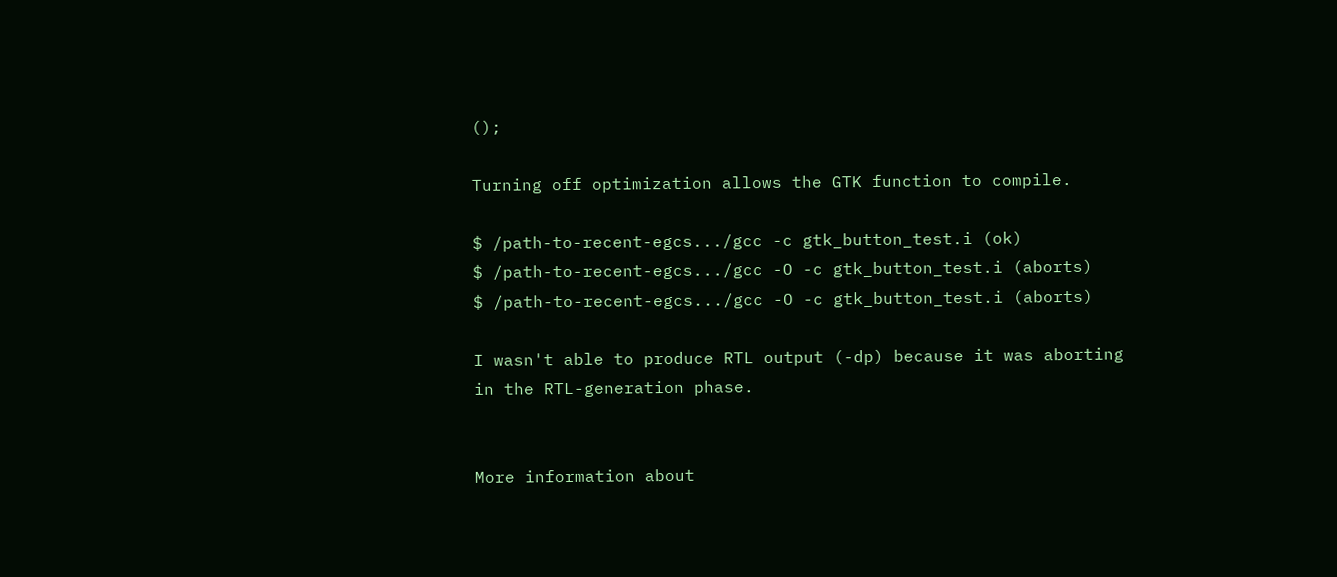();

Turning off optimization allows the GTK function to compile.

$ /path-to-recent-egcs.../gcc -c gtk_button_test.i (ok)
$ /path-to-recent-egcs.../gcc -O -c gtk_button_test.i (aborts)
$ /path-to-recent-egcs.../gcc -O -c gtk_button_test.i (aborts)

I wasn't able to produce RTL output (-dp) because it was aborting
in the RTL-generation phase.


More information about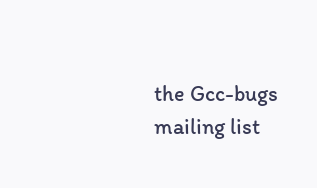the Gcc-bugs mailing list